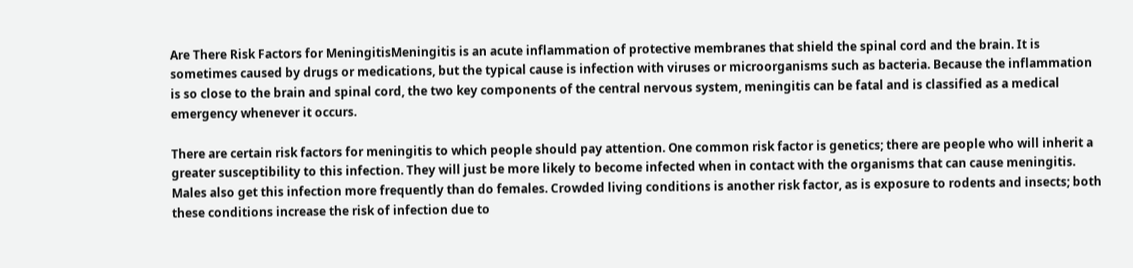Are There Risk Factors for MeningitisMeningitis is an acute inflammation of protective membranes that shield the spinal cord and the brain. It is sometimes caused by drugs or medications, but the typical cause is infection with viruses or microorganisms such as bacteria. Because the inflammation is so close to the brain and spinal cord, the two key components of the central nervous system, meningitis can be fatal and is classified as a medical emergency whenever it occurs.

There are certain risk factors for meningitis to which people should pay attention. One common risk factor is genetics; there are people who will inherit a greater susceptibility to this infection. They will just be more likely to become infected when in contact with the organisms that can cause meningitis. Males also get this infection more frequently than do females. Crowded living conditions is another risk factor, as is exposure to rodents and insects; both these conditions increase the risk of infection due to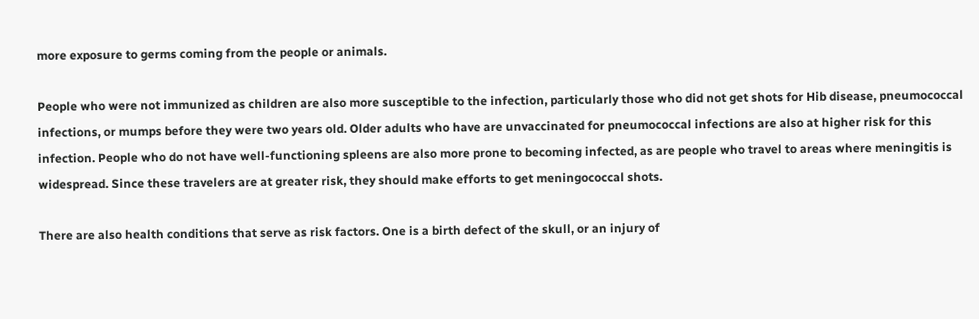more exposure to germs coming from the people or animals.

People who were not immunized as children are also more susceptible to the infection, particularly those who did not get shots for Hib disease, pneumococcal infections, or mumps before they were two years old. Older adults who have are unvaccinated for pneumococcal infections are also at higher risk for this infection. People who do not have well-functioning spleens are also more prone to becoming infected, as are people who travel to areas where meningitis is widespread. Since these travelers are at greater risk, they should make efforts to get meningococcal shots.

There are also health conditions that serve as risk factors. One is a birth defect of the skull, or an injury of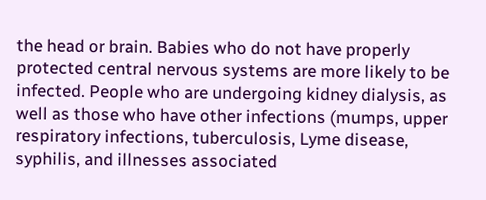the head or brain. Babies who do not have properly protected central nervous systems are more likely to be infected. People who are undergoing kidney dialysis, as well as those who have other infections (mumps, upper respiratory infections, tuberculosis, Lyme disease, syphilis, and illnesses associated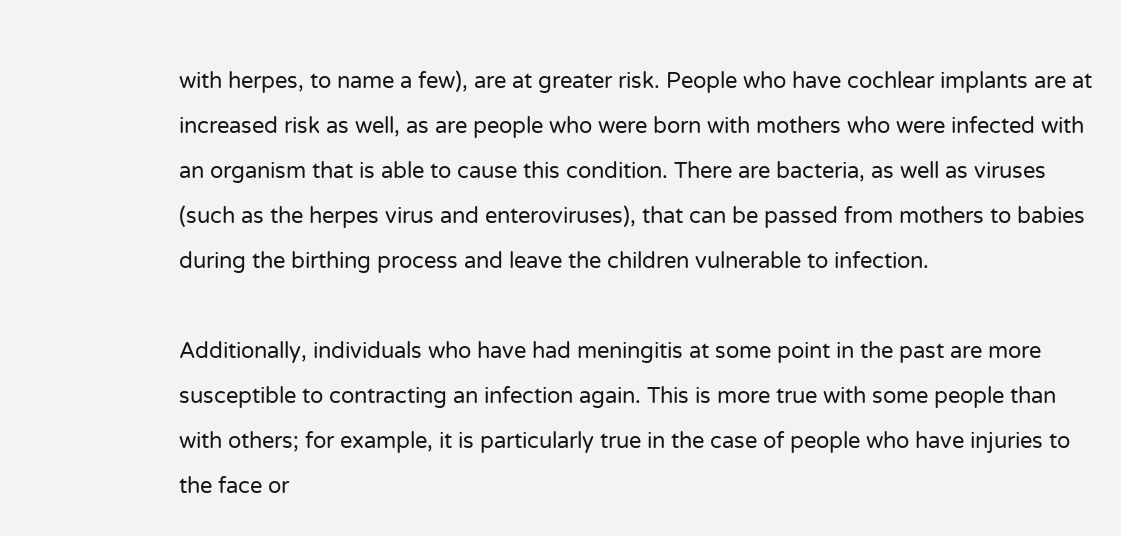with herpes, to name a few), are at greater risk. People who have cochlear implants are at increased risk as well, as are people who were born with mothers who were infected with an organism that is able to cause this condition. There are bacteria, as well as viruses (such as the herpes virus and enteroviruses), that can be passed from mothers to babies during the birthing process and leave the children vulnerable to infection.

Additionally, individuals who have had meningitis at some point in the past are more susceptible to contracting an infection again. This is more true with some people than with others; for example, it is particularly true in the case of people who have injuries to the face or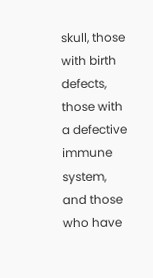skull, those with birth defects, those with a defective immune system, and those who have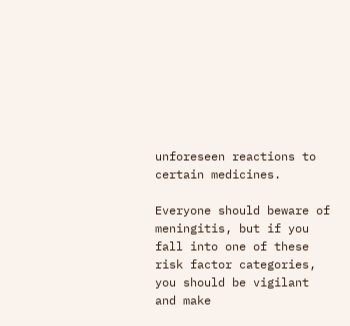unforeseen reactions to certain medicines.

Everyone should beware of meningitis, but if you fall into one of these risk factor categories, you should be vigilant and make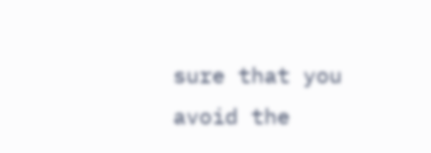sure that you avoid the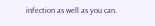infection as well as you can.